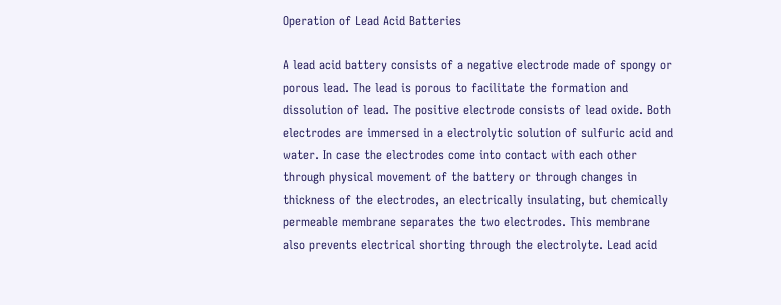Operation of Lead Acid Batteries

A lead acid battery consists of a negative electrode made of spongy or porous lead. The lead is porous to facilitate the formation and dissolution of lead. The positive electrode consists of lead oxide. Both electrodes are immersed in a electrolytic solution of sulfuric acid and water. In case the electrodes come into contact with each other through physical movement of the battery or through changes in thickness of the electrodes, an electrically insulating, but chemically permeable membrane separates the two electrodes. This membrane also prevents electrical shorting through the electrolyte. Lead acid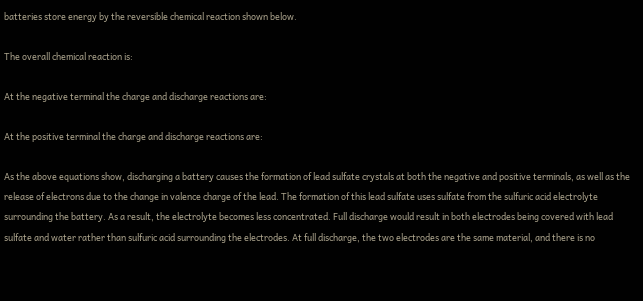batteries store energy by the reversible chemical reaction shown below.

The overall chemical reaction is:

At the negative terminal the charge and discharge reactions are:

At the positive terminal the charge and discharge reactions are:

As the above equations show, discharging a battery causes the formation of lead sulfate crystals at both the negative and positive terminals, as well as the release of electrons due to the change in valence charge of the lead. The formation of this lead sulfate uses sulfate from the sulfuric acid electrolyte surrounding the battery. As a result, the electrolyte becomes less concentrated. Full discharge would result in both electrodes being covered with lead sulfate and water rather than sulfuric acid surrounding the electrodes. At full discharge, the two electrodes are the same material, and there is no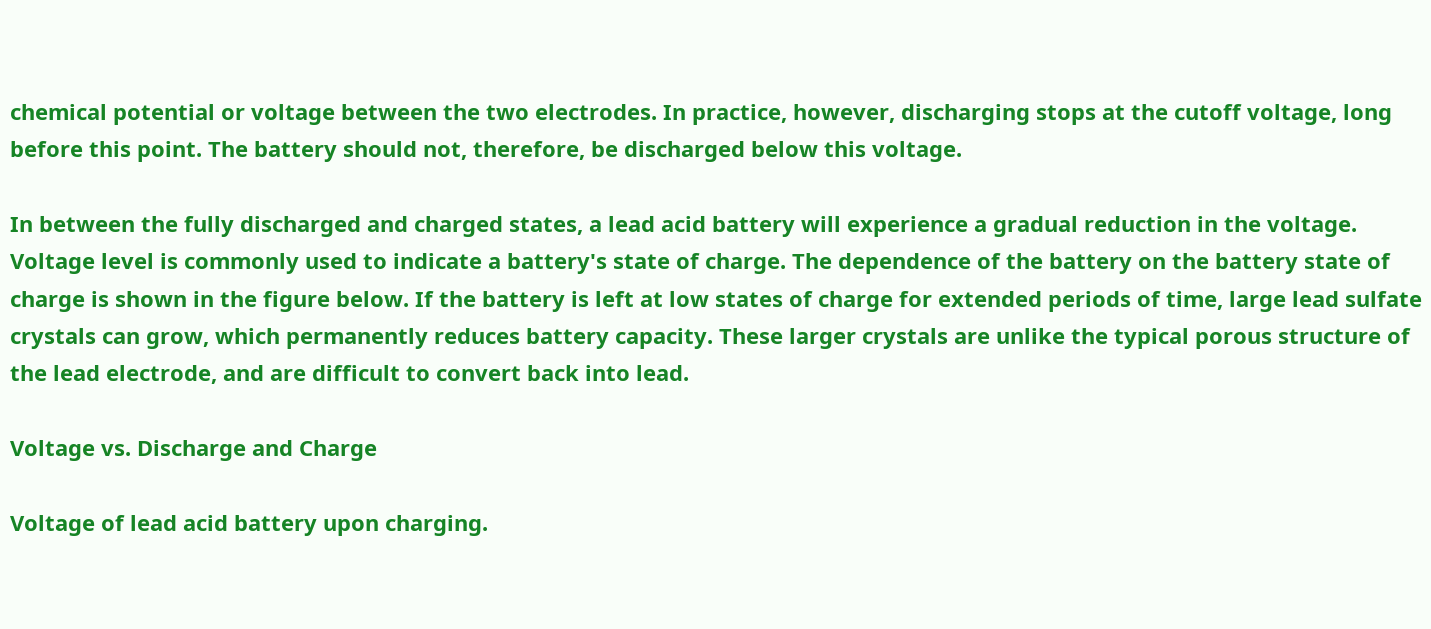chemical potential or voltage between the two electrodes. In practice, however, discharging stops at the cutoff voltage, long before this point. The battery should not, therefore, be discharged below this voltage.

In between the fully discharged and charged states, a lead acid battery will experience a gradual reduction in the voltage. Voltage level is commonly used to indicate a battery's state of charge. The dependence of the battery on the battery state of charge is shown in the figure below. If the battery is left at low states of charge for extended periods of time, large lead sulfate crystals can grow, which permanently reduces battery capacity. These larger crystals are unlike the typical porous structure of the lead electrode, and are difficult to convert back into lead.

Voltage vs. Discharge and Charge

Voltage of lead acid battery upon charging.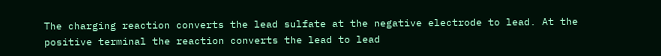The charging reaction converts the lead sulfate at the negative electrode to lead. At the positive terminal the reaction converts the lead to lead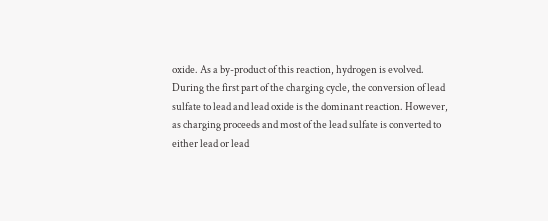oxide. As a by-product of this reaction, hydrogen is evolved. During the first part of the charging cycle, the conversion of lead sulfate to lead and lead oxide is the dominant reaction. However, as charging proceeds and most of the lead sulfate is converted to either lead or lead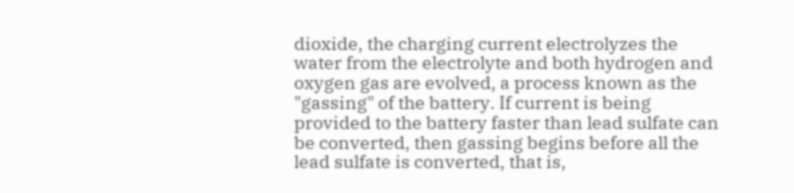dioxide, the charging current electrolyzes the water from the electrolyte and both hydrogen and oxygen gas are evolved, a process known as the "gassing" of the battery. If current is being provided to the battery faster than lead sulfate can be converted, then gassing begins before all the lead sulfate is converted, that is,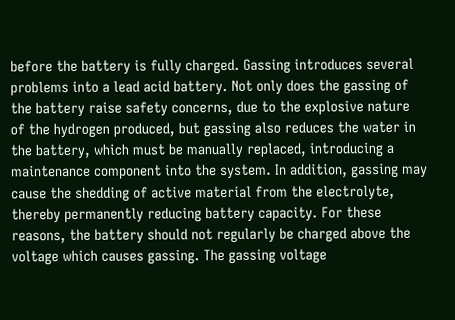before the battery is fully charged. Gassing introduces several problems into a lead acid battery. Not only does the gassing of the battery raise safety concerns, due to the explosive nature of the hydrogen produced, but gassing also reduces the water in the battery, which must be manually replaced, introducing a maintenance component into the system. In addition, gassing may cause the shedding of active material from the electrolyte, thereby permanently reducing battery capacity. For these reasons, the battery should not regularly be charged above the voltage which causes gassing. The gassing voltage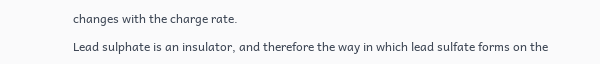changes with the charge rate.

Lead sulphate is an insulator, and therefore the way in which lead sulfate forms on the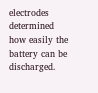electrodes determined how easily the battery can be discharged.